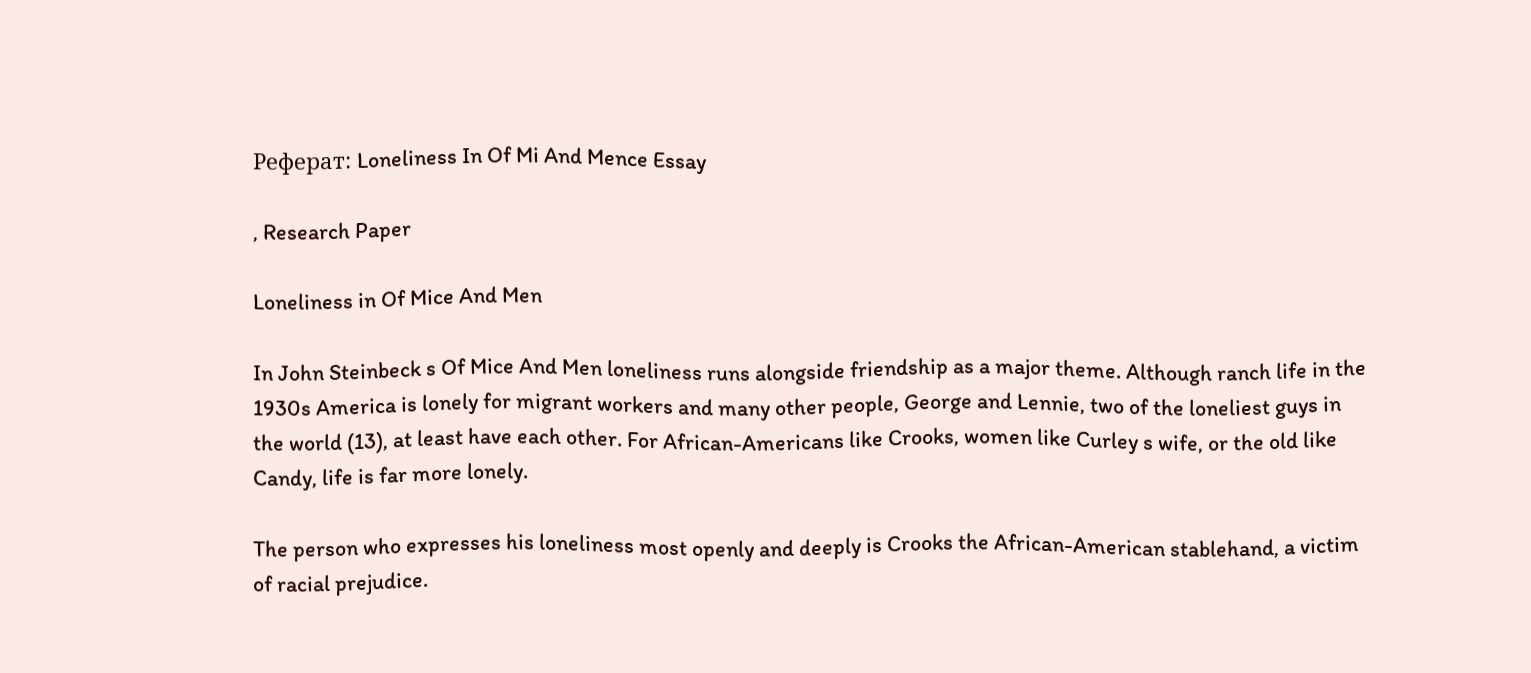Реферат: Loneliness In Of Mi And Mence Essay

, Research Paper

Loneliness in Of Mice And Men

In John Steinbeck s Of Mice And Men loneliness runs alongside friendship as a major theme. Although ranch life in the 1930s America is lonely for migrant workers and many other people, George and Lennie, two of the loneliest guys in the world (13), at least have each other. For African-Americans like Crooks, women like Curley s wife, or the old like Candy, life is far more lonely.

The person who expresses his loneliness most openly and deeply is Crooks the African-American stablehand, a victim of racial prejudice.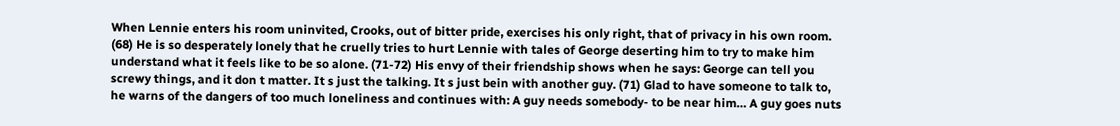When Lennie enters his room uninvited, Crooks, out of bitter pride, exercises his only right, that of privacy in his own room. (68) He is so desperately lonely that he cruelly tries to hurt Lennie with tales of George deserting him to try to make him understand what it feels like to be so alone. (71-72) His envy of their friendship shows when he says: George can tell you screwy things, and it don t matter. It s just the talking. It s just bein with another guy. (71) Glad to have someone to talk to, he warns of the dangers of too much loneliness and continues with: A guy needs somebody- to be near him… A guy goes nuts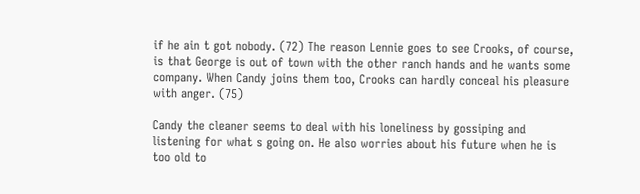if he ain t got nobody. (72) The reason Lennie goes to see Crooks, of course, is that George is out of town with the other ranch hands and he wants some company. When Candy joins them too, Crooks can hardly conceal his pleasure with anger. (75)

Candy the cleaner seems to deal with his loneliness by gossiping and listening for what s going on. He also worries about his future when he is too old to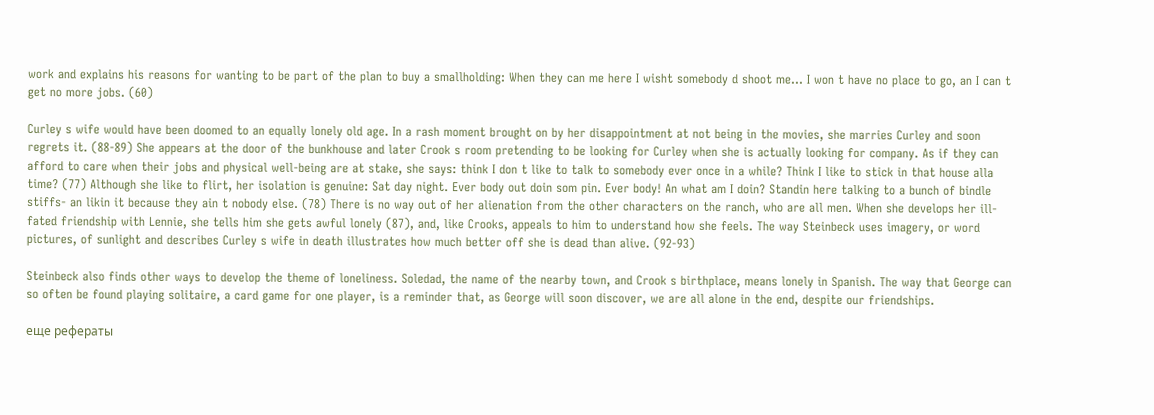work and explains his reasons for wanting to be part of the plan to buy a smallholding: When they can me here I wisht somebody d shoot me… I won t have no place to go, an I can t get no more jobs. (60)

Curley s wife would have been doomed to an equally lonely old age. In a rash moment brought on by her disappointment at not being in the movies, she marries Curley and soon regrets it. (88-89) She appears at the door of the bunkhouse and later Crook s room pretending to be looking for Curley when she is actually looking for company. As if they can afford to care when their jobs and physical well-being are at stake, she says: think I don t like to talk to somebody ever once in a while? Think I like to stick in that house alla time? (77) Although she like to flirt, her isolation is genuine: Sat day night. Ever body out doin som pin. Ever body! An what am I doin? Standin here talking to a bunch of bindle stiffs- an likin it because they ain t nobody else. (78) There is no way out of her alienation from the other characters on the ranch, who are all men. When she develops her ill-fated friendship with Lennie, she tells him she gets awful lonely (87), and, like Crooks, appeals to him to understand how she feels. The way Steinbeck uses imagery, or word pictures, of sunlight and describes Curley s wife in death illustrates how much better off she is dead than alive. (92-93)

Steinbeck also finds other ways to develop the theme of loneliness. Soledad, the name of the nearby town, and Crook s birthplace, means lonely in Spanish. The way that George can so often be found playing solitaire, a card game for one player, is a reminder that, as George will soon discover, we are all alone in the end, despite our friendships.

еще рефераты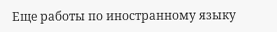Еще работы по иностранному языку